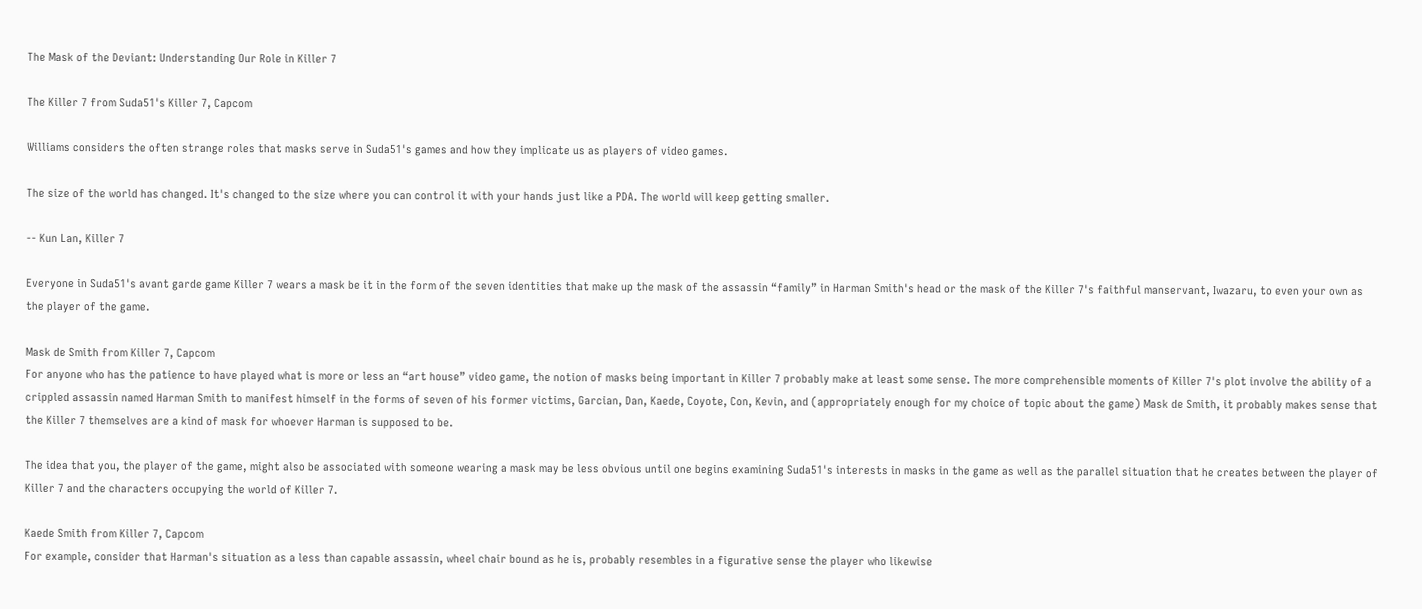The Mask of the Deviant: Understanding Our Role in Killer 7

The Killer 7 from Suda51's Killer 7, Capcom

Williams considers the often strange roles that masks serve in Suda51's games and how they implicate us as players of video games.

The size of the world has changed. It's changed to the size where you can control it with your hands just like a PDA. The world will keep getting smaller.

-- Kun Lan, Killer 7

Everyone in Suda51's avant garde game Killer 7 wears a mask be it in the form of the seven identities that make up the mask of the assassin “family” in Harman Smith's head or the mask of the Killer 7's faithful manservant, Iwazaru, to even your own as the player of the game.

Mask de Smith from Killer 7, Capcom
For anyone who has the patience to have played what is more or less an “art house” video game, the notion of masks being important in Killer 7 probably make at least some sense. The more comprehensible moments of Killer 7's plot involve the ability of a crippled assassin named Harman Smith to manifest himself in the forms of seven of his former victims, Garcian, Dan, Kaede, Coyote, Con, Kevin, and (appropriately enough for my choice of topic about the game) Mask de Smith, it probably makes sense that the Killer 7 themselves are a kind of mask for whoever Harman is supposed to be.

The idea that you, the player of the game, might also be associated with someone wearing a mask may be less obvious until one begins examining Suda51's interests in masks in the game as well as the parallel situation that he creates between the player of Killer 7 and the characters occupying the world of Killer 7.

Kaede Smith from Killer 7, Capcom
For example, consider that Harman's situation as a less than capable assassin, wheel chair bound as he is, probably resembles in a figurative sense the player who likewise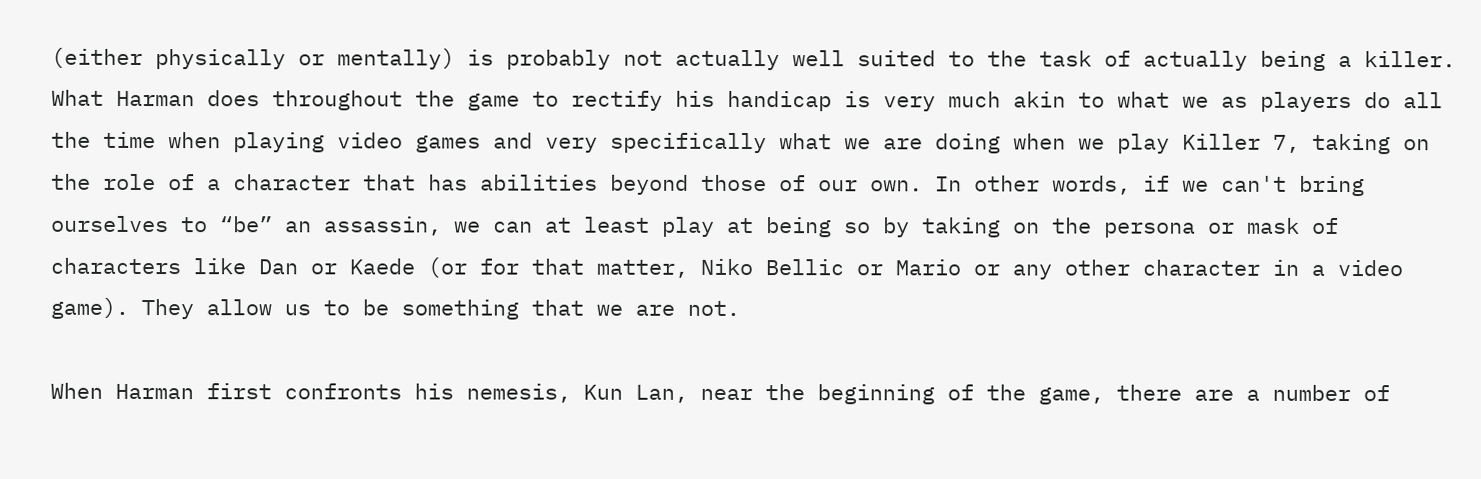(either physically or mentally) is probably not actually well suited to the task of actually being a killer. What Harman does throughout the game to rectify his handicap is very much akin to what we as players do all the time when playing video games and very specifically what we are doing when we play Killer 7, taking on the role of a character that has abilities beyond those of our own. In other words, if we can't bring ourselves to “be” an assassin, we can at least play at being so by taking on the persona or mask of characters like Dan or Kaede (or for that matter, Niko Bellic or Mario or any other character in a video game). They allow us to be something that we are not.

When Harman first confronts his nemesis, Kun Lan, near the beginning of the game, there are a number of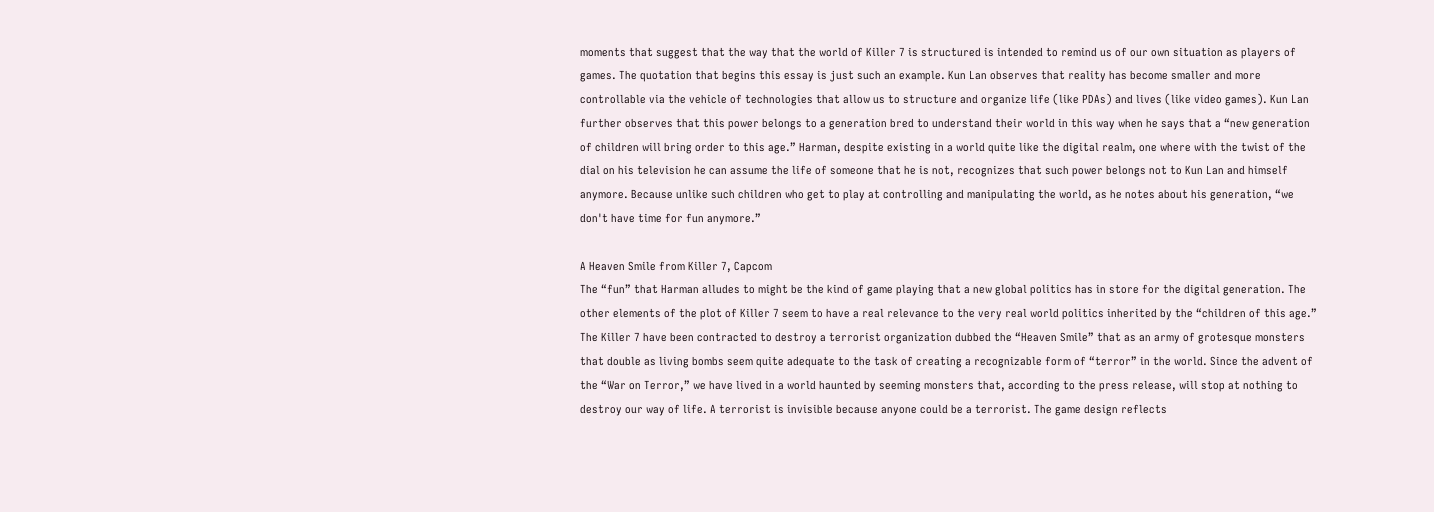moments that suggest that the way that the world of Killer 7 is structured is intended to remind us of our own situation as players of games. The quotation that begins this essay is just such an example. Kun Lan observes that reality has become smaller and more controllable via the vehicle of technologies that allow us to structure and organize life (like PDAs) and lives (like video games). Kun Lan further observes that this power belongs to a generation bred to understand their world in this way when he says that a “new generation of children will bring order to this age.” Harman, despite existing in a world quite like the digital realm, one where with the twist of the dial on his television he can assume the life of someone that he is not, recognizes that such power belongs not to Kun Lan and himself anymore. Because unlike such children who get to play at controlling and manipulating the world, as he notes about his generation, “we don't have time for fun anymore.”

A Heaven Smile from Killer 7, Capcom
The “fun” that Harman alludes to might be the kind of game playing that a new global politics has in store for the digital generation. The other elements of the plot of Killer 7 seem to have a real relevance to the very real world politics inherited by the “children of this age.” The Killer 7 have been contracted to destroy a terrorist organization dubbed the “Heaven Smile” that as an army of grotesque monsters that double as living bombs seem quite adequate to the task of creating a recognizable form of “terror” in the world. Since the advent of the “War on Terror,” we have lived in a world haunted by seeming monsters that, according to the press release, will stop at nothing to destroy our way of life. A terrorist is invisible because anyone could be a terrorist. The game design reflects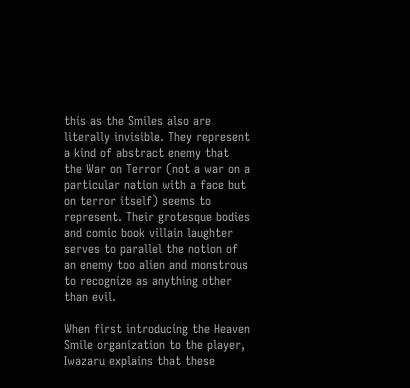this as the Smiles also are literally invisible. They represent a kind of abstract enemy that the War on Terror (not a war on a particular nation with a face but on terror itself) seems to represent. Their grotesque bodies and comic book villain laughter serves to parallel the notion of an enemy too alien and monstrous to recognize as anything other than evil.

When first introducing the Heaven Smile organization to the player, Iwazaru explains that these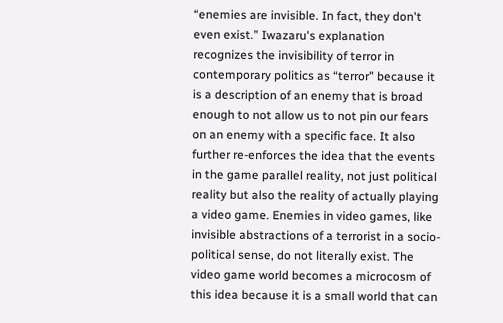“enemies are invisible. In fact, they don't even exist.” Iwazaru's explanation recognizes the invisibility of terror in contemporary politics as “terror” because it is a description of an enemy that is broad enough to not allow us to not pin our fears on an enemy with a specific face. It also further re-enforces the idea that the events in the game parallel reality, not just political reality but also the reality of actually playing a video game. Enemies in video games, like invisible abstractions of a terrorist in a socio-political sense, do not literally exist. The video game world becomes a microcosm of this idea because it is a small world that can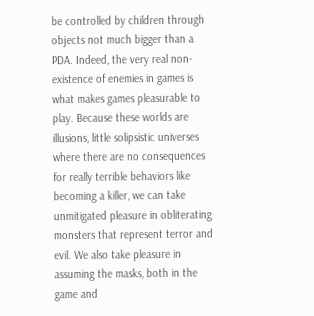be controlled by children through objects not much bigger than a PDA. Indeed, the very real non-existence of enemies in games is what makes games pleasurable to play. Because these worlds are illusions, little solipsistic universes where there are no consequences for really terrible behaviors like becoming a killer, we can take unmitigated pleasure in obliterating monsters that represent terror and evil. We also take pleasure in assuming the masks, both in the game and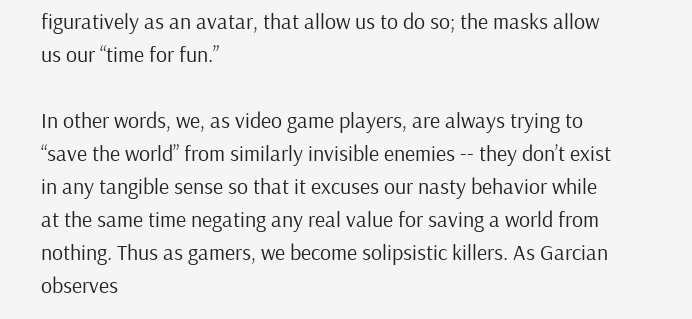figuratively as an avatar, that allow us to do so; the masks allow us our “time for fun.”

In other words, we, as video game players, are always trying to “save the world” from similarly invisible enemies -- they don’t exist in any tangible sense so that it excuses our nasty behavior while at the same time negating any real value for saving a world from nothing. Thus as gamers, we become solipsistic killers. As Garcian observes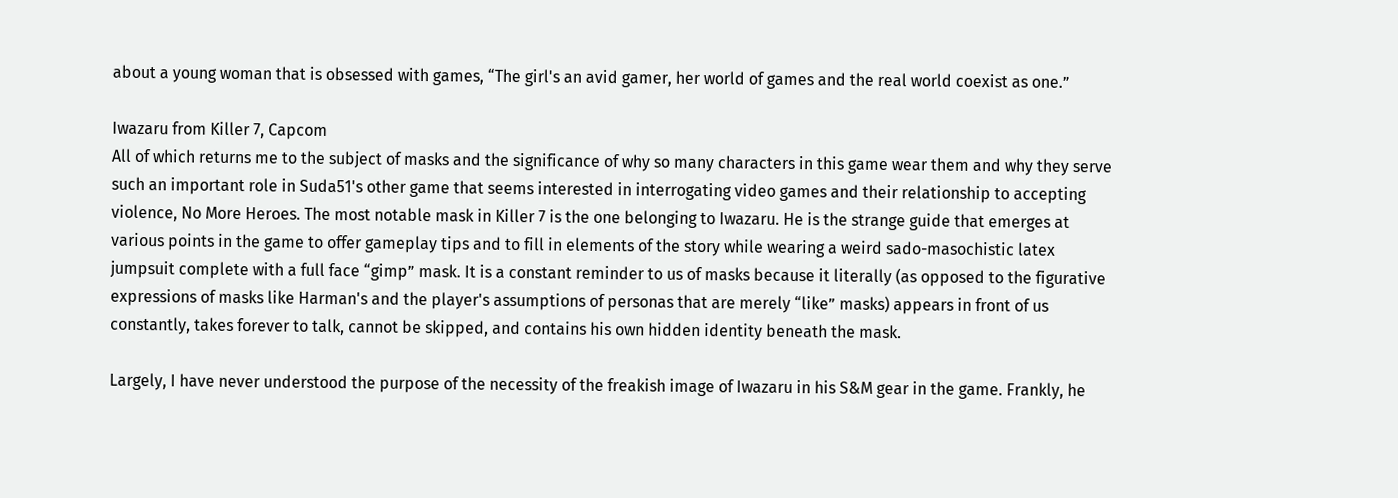about a young woman that is obsessed with games, “The girl's an avid gamer, her world of games and the real world coexist as one.”

Iwazaru from Killer 7, Capcom
All of which returns me to the subject of masks and the significance of why so many characters in this game wear them and why they serve such an important role in Suda51's other game that seems interested in interrogating video games and their relationship to accepting violence, No More Heroes. The most notable mask in Killer 7 is the one belonging to Iwazaru. He is the strange guide that emerges at various points in the game to offer gameplay tips and to fill in elements of the story while wearing a weird sado-masochistic latex jumpsuit complete with a full face “gimp” mask. It is a constant reminder to us of masks because it literally (as opposed to the figurative expressions of masks like Harman's and the player's assumptions of personas that are merely “like” masks) appears in front of us constantly, takes forever to talk, cannot be skipped, and contains his own hidden identity beneath the mask.

Largely, I have never understood the purpose of the necessity of the freakish image of Iwazaru in his S&M gear in the game. Frankly, he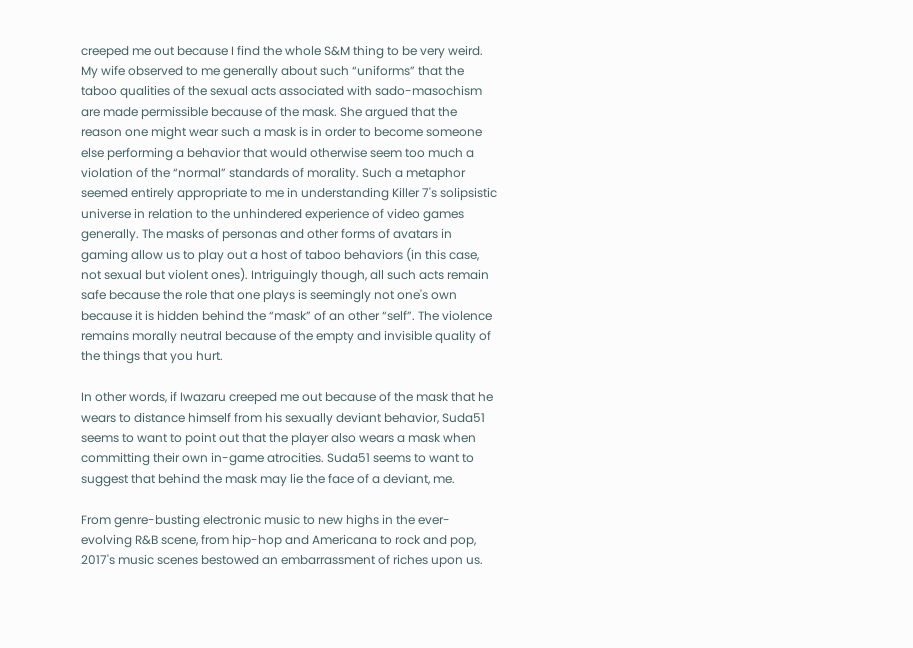creeped me out because I find the whole S&M thing to be very weird. My wife observed to me generally about such “uniforms” that the taboo qualities of the sexual acts associated with sado-masochism are made permissible because of the mask. She argued that the reason one might wear such a mask is in order to become someone else performing a behavior that would otherwise seem too much a violation of the “normal” standards of morality. Such a metaphor seemed entirely appropriate to me in understanding Killer 7's solipsistic universe in relation to the unhindered experience of video games generally. The masks of personas and other forms of avatars in gaming allow us to play out a host of taboo behaviors (in this case, not sexual but violent ones). Intriguingly though, all such acts remain safe because the role that one plays is seemingly not one's own because it is hidden behind the “mask” of an other “self”. The violence remains morally neutral because of the empty and invisible quality of the things that you hurt.

In other words, if Iwazaru creeped me out because of the mask that he wears to distance himself from his sexually deviant behavior, Suda51 seems to want to point out that the player also wears a mask when committing their own in-game atrocities. Suda51 seems to want to suggest that behind the mask may lie the face of a deviant, me.

From genre-busting electronic music to new highs in the ever-evolving R&B scene, from hip-hop and Americana to rock and pop, 2017's music scenes bestowed an embarrassment of riches upon us.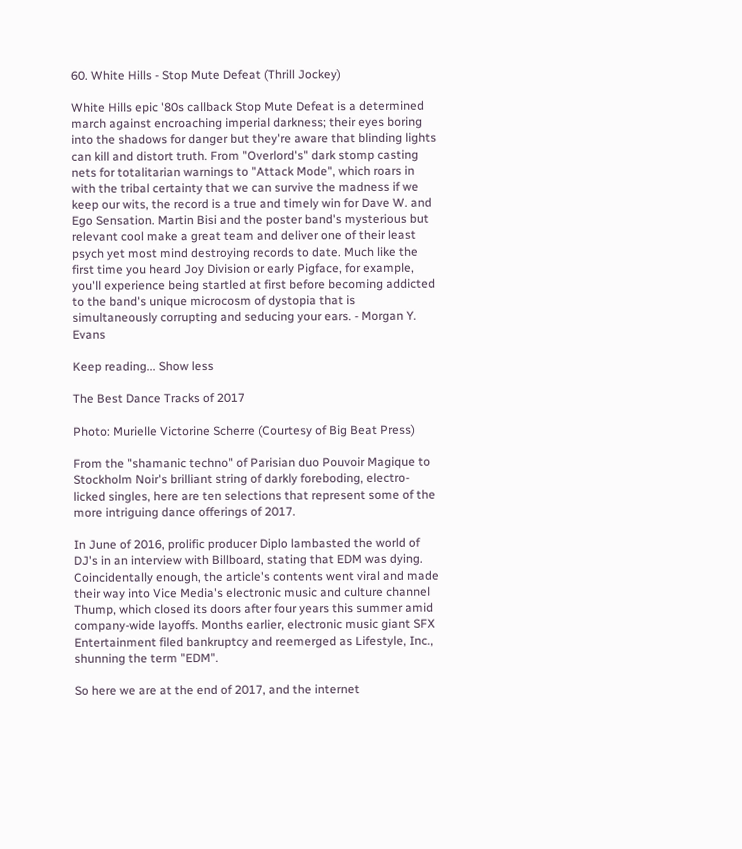60. White Hills - Stop Mute Defeat (Thrill Jockey)

White Hills epic '80s callback Stop Mute Defeat is a determined march against encroaching imperial darkness; their eyes boring into the shadows for danger but they're aware that blinding lights can kill and distort truth. From "Overlord's" dark stomp casting nets for totalitarian warnings to "Attack Mode", which roars in with the tribal certainty that we can survive the madness if we keep our wits, the record is a true and timely win for Dave W. and Ego Sensation. Martin Bisi and the poster band's mysterious but relevant cool make a great team and deliver one of their least psych yet most mind destroying records to date. Much like the first time you heard Joy Division or early Pigface, for example, you'll experience being startled at first before becoming addicted to the band's unique microcosm of dystopia that is simultaneously corrupting and seducing your ears. - Morgan Y. Evans

Keep reading... Show less

The Best Dance Tracks of 2017

Photo: Murielle Victorine Scherre (Courtesy of Big Beat Press)

From the "shamanic techno" of Parisian duo Pouvoir Magique to Stockholm Noir's brilliant string of darkly foreboding, electro-licked singles, here are ten selections that represent some of the more intriguing dance offerings of 2017.

In June of 2016, prolific producer Diplo lambasted the world of DJ's in an interview with Billboard, stating that EDM was dying. Coincidentally enough, the article's contents went viral and made their way into Vice Media's electronic music and culture channel Thump, which closed its doors after four years this summer amid company-wide layoffs. Months earlier, electronic music giant SFX Entertainment filed bankruptcy and reemerged as Lifestyle, Inc., shunning the term "EDM".

So here we are at the end of 2017, and the internet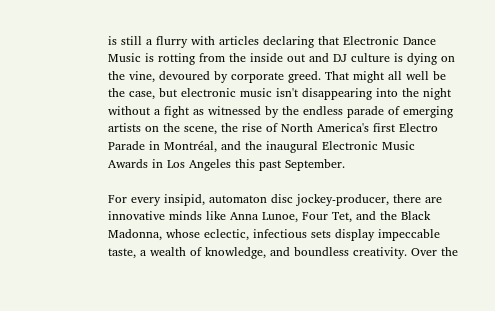is still a flurry with articles declaring that Electronic Dance Music is rotting from the inside out and DJ culture is dying on the vine, devoured by corporate greed. That might all well be the case, but electronic music isn't disappearing into the night without a fight as witnessed by the endless parade of emerging artists on the scene, the rise of North America's first Electro Parade in Montréal, and the inaugural Electronic Music Awards in Los Angeles this past September.

For every insipid, automaton disc jockey-producer, there are innovative minds like Anna Lunoe, Four Tet, and the Black Madonna, whose eclectic, infectious sets display impeccable taste, a wealth of knowledge, and boundless creativity. Over the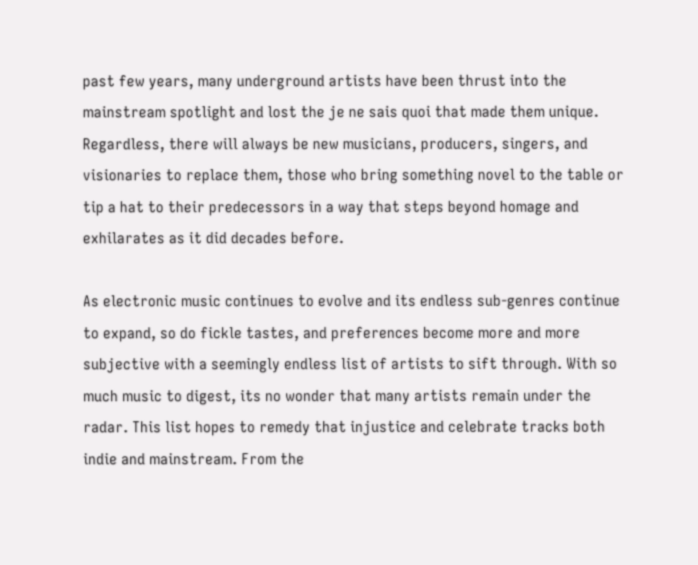past few years, many underground artists have been thrust into the mainstream spotlight and lost the je ne sais quoi that made them unique. Regardless, there will always be new musicians, producers, singers, and visionaries to replace them, those who bring something novel to the table or tip a hat to their predecessors in a way that steps beyond homage and exhilarates as it did decades before.

As electronic music continues to evolve and its endless sub-genres continue to expand, so do fickle tastes, and preferences become more and more subjective with a seemingly endless list of artists to sift through. With so much music to digest, its no wonder that many artists remain under the radar. This list hopes to remedy that injustice and celebrate tracks both indie and mainstream. From the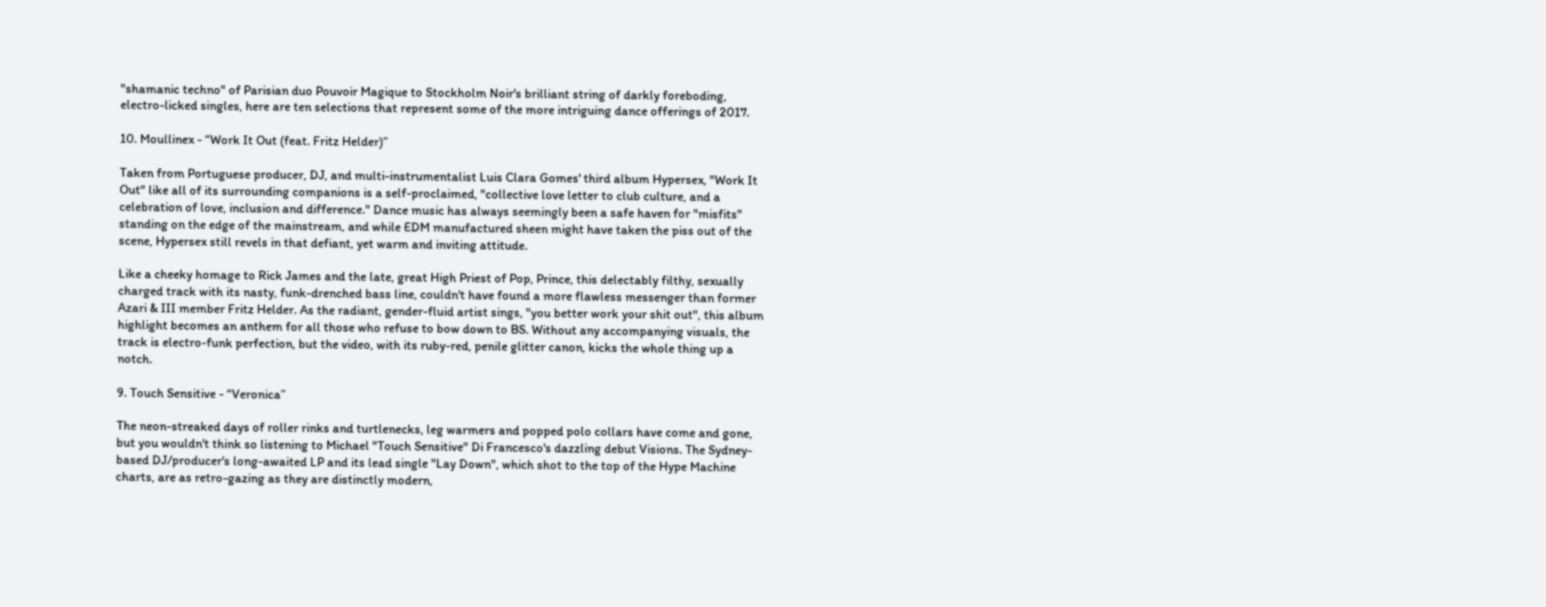"shamanic techno" of Parisian duo Pouvoir Magique to Stockholm Noir's brilliant string of darkly foreboding, electro-licked singles, here are ten selections that represent some of the more intriguing dance offerings of 2017.

10. Moullinex - “Work It Out (feat. Fritz Helder)”

Taken from Portuguese producer, DJ, and multi-instrumentalist Luis Clara Gomes' third album Hypersex, "Work It Out" like all of its surrounding companions is a self-proclaimed, "collective love letter to club culture, and a celebration of love, inclusion and difference." Dance music has always seemingly been a safe haven for "misfits" standing on the edge of the mainstream, and while EDM manufactured sheen might have taken the piss out of the scene, Hypersex still revels in that defiant, yet warm and inviting attitude.

Like a cheeky homage to Rick James and the late, great High Priest of Pop, Prince, this delectably filthy, sexually charged track with its nasty, funk-drenched bass line, couldn't have found a more flawless messenger than former Azari & III member Fritz Helder. As the radiant, gender-fluid artist sings, "you better work your shit out", this album highlight becomes an anthem for all those who refuse to bow down to BS. Without any accompanying visuals, the track is electro-funk perfection, but the video, with its ruby-red, penile glitter canon, kicks the whole thing up a notch.

9. Touch Sensitive - “Veronica”

The neon-streaked days of roller rinks and turtlenecks, leg warmers and popped polo collars have come and gone, but you wouldn't think so listening to Michael "Touch Sensitive" Di Francesco's dazzling debut Visions. The Sydney-based DJ/producer's long-awaited LP and its lead single "Lay Down", which shot to the top of the Hype Machine charts, are as retro-gazing as they are distinctly modern,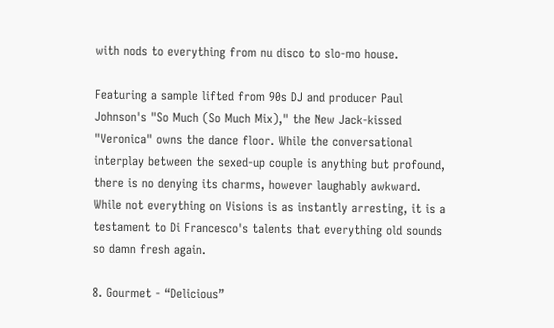with nods to everything from nu disco to slo-mo house.

Featuring a sample lifted from 90s DJ and producer Paul Johnson's "So Much (So Much Mix)," the New Jack-kissed "Veronica" owns the dance floor. While the conversational interplay between the sexed-up couple is anything but profound, there is no denying its charms, however laughably awkward. While not everything on Visions is as instantly arresting, it is a testament to Di Francesco's talents that everything old sounds so damn fresh again.

8. Gourmet - “Delicious”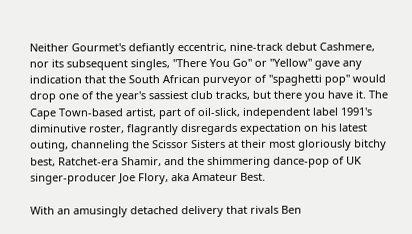Neither Gourmet's defiantly eccentric, nine-track debut Cashmere, nor its subsequent singles, "There You Go" or "Yellow" gave any indication that the South African purveyor of "spaghetti pop" would drop one of the year's sassiest club tracks, but there you have it. The Cape Town-based artist, part of oil-slick, independent label 1991's diminutive roster, flagrantly disregards expectation on his latest outing, channeling the Scissor Sisters at their most gloriously bitchy best, Ratchet-era Shamir, and the shimmering dance-pop of UK singer-producer Joe Flory, aka Amateur Best.

With an amusingly detached delivery that rivals Ben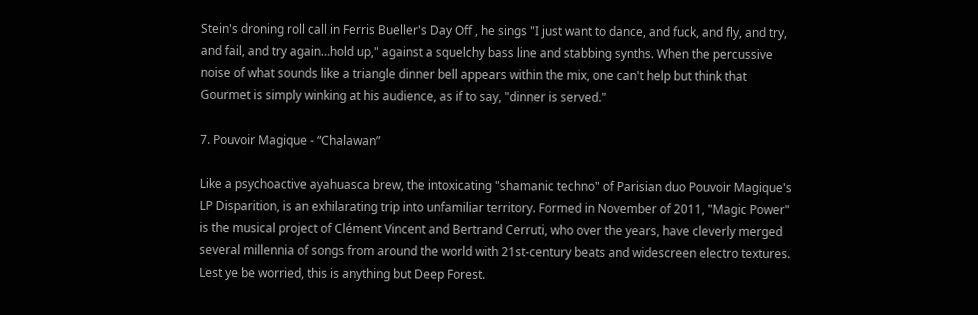Stein's droning roll call in Ferris Bueller's Day Off , he sings "I just want to dance, and fuck, and fly, and try, and fail, and try again…hold up," against a squelchy bass line and stabbing synths. When the percussive noise of what sounds like a triangle dinner bell appears within the mix, one can't help but think that Gourmet is simply winking at his audience, as if to say, "dinner is served."

7. Pouvoir Magique - “Chalawan”

Like a psychoactive ayahuasca brew, the intoxicating "shamanic techno" of Parisian duo Pouvoir Magique's LP Disparition, is an exhilarating trip into unfamiliar territory. Formed in November of 2011, "Magic Power" is the musical project of Clément Vincent and Bertrand Cerruti, who over the years, have cleverly merged several millennia of songs from around the world with 21st-century beats and widescreen electro textures. Lest ye be worried, this is anything but Deep Forest.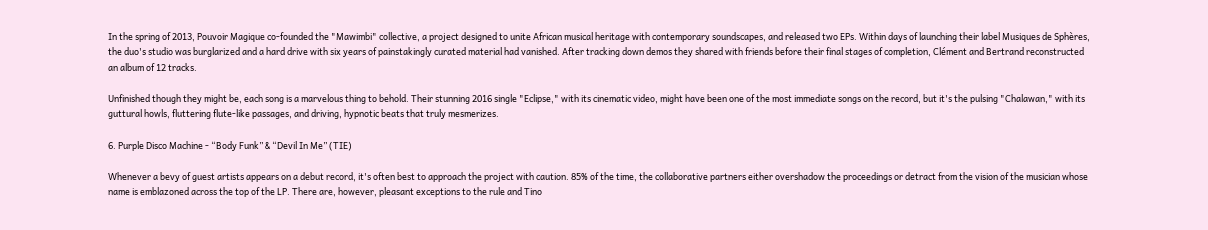In the spring of 2013, Pouvoir Magique co-founded the "Mawimbi" collective, a project designed to unite African musical heritage with contemporary soundscapes, and released two EPs. Within days of launching their label Musiques de Sphères, the duo's studio was burglarized and a hard drive with six years of painstakingly curated material had vanished. After tracking down demos they shared with friends before their final stages of completion, Clément and Bertrand reconstructed an album of 12 tracks.

Unfinished though they might be, each song is a marvelous thing to behold. Their stunning 2016 single "Eclipse," with its cinematic video, might have been one of the most immediate songs on the record, but it's the pulsing "Chalawan," with its guttural howls, fluttering flute-like passages, and driving, hypnotic beats that truly mesmerizes.

6. Purple Disco Machine - “Body Funk” & “Devil In Me” (TIE)

Whenever a bevy of guest artists appears on a debut record, it's often best to approach the project with caution. 85% of the time, the collaborative partners either overshadow the proceedings or detract from the vision of the musician whose name is emblazoned across the top of the LP. There are, however, pleasant exceptions to the rule and Tino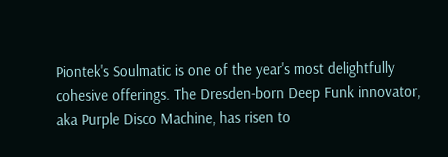Piontek's Soulmatic is one of the year's most delightfully cohesive offerings. The Dresden-born Deep Funk innovator, aka Purple Disco Machine, has risen to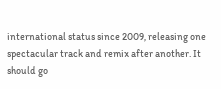international status since 2009, releasing one spectacular track and remix after another. It should go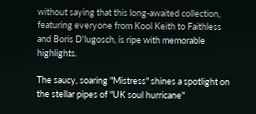without saying that this long-awaited collection, featuring everyone from Kool Keith to Faithless and Boris D'lugosch, is ripe with memorable highlights.

The saucy, soaring "Mistress" shines a spotlight on the stellar pipes of "UK soul hurricane"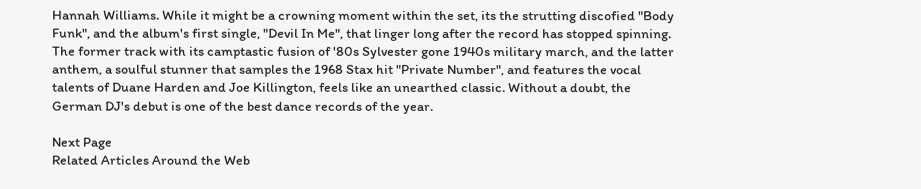Hannah Williams. While it might be a crowning moment within the set, its the strutting discofied "Body Funk", and the album's first single, "Devil In Me", that linger long after the record has stopped spinning. The former track with its camptastic fusion of '80s Sylvester gone 1940s military march, and the latter anthem, a soulful stunner that samples the 1968 Stax hit "Private Number", and features the vocal talents of Duane Harden and Joe Killington, feels like an unearthed classic. Without a doubt, the German DJ's debut is one of the best dance records of the year.

Next Page
Related Articles Around the Web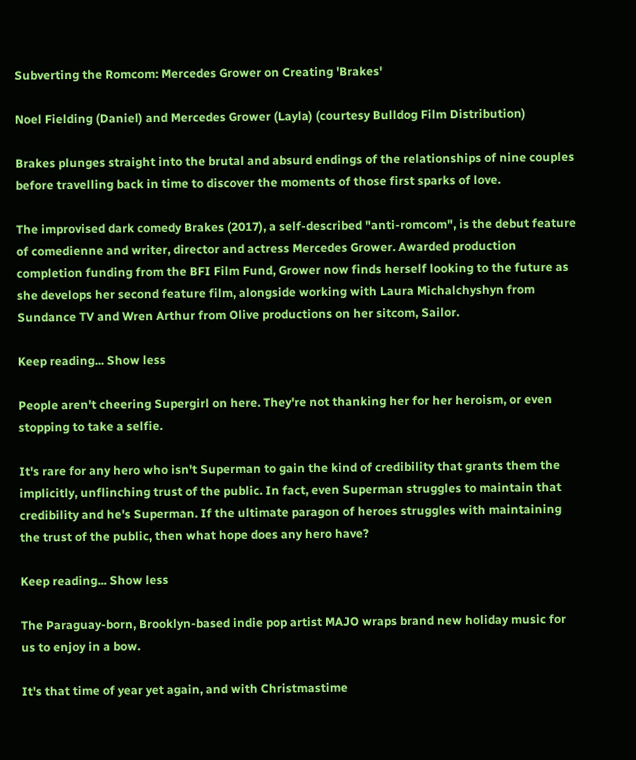Subverting the Romcom: Mercedes Grower on Creating 'Brakes'

Noel Fielding (Daniel) and Mercedes Grower (Layla) (courtesy Bulldog Film Distribution)

Brakes plunges straight into the brutal and absurd endings of the relationships of nine couples before travelling back in time to discover the moments of those first sparks of love.

The improvised dark comedy Brakes (2017), a self-described "anti-romcom", is the debut feature of comedienne and writer, director and actress Mercedes Grower. Awarded production completion funding from the BFI Film Fund, Grower now finds herself looking to the future as she develops her second feature film, alongside working with Laura Michalchyshyn from Sundance TV and Wren Arthur from Olive productions on her sitcom, Sailor.

Keep reading... Show less

People aren't cheering Supergirl on here. They're not thanking her for her heroism, or even stopping to take a selfie.

It's rare for any hero who isn't Superman to gain the kind of credibility that grants them the implicitly, unflinching trust of the public. In fact, even Superman struggles to maintain that credibility and he's Superman. If the ultimate paragon of heroes struggles with maintaining the trust of the public, then what hope does any hero have?

Keep reading... Show less

The Paraguay-born, Brooklyn-based indie pop artist MAJO wraps brand new holiday music for us to enjoy in a bow.

It's that time of year yet again, and with Christmastime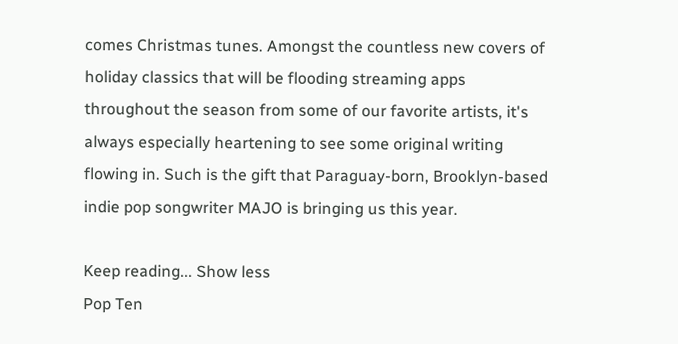comes Christmas tunes. Amongst the countless new covers of holiday classics that will be flooding streaming apps throughout the season from some of our favorite artists, it's always especially heartening to see some original writing flowing in. Such is the gift that Paraguay-born, Brooklyn-based indie pop songwriter MAJO is bringing us this year.

Keep reading... Show less
Pop Ten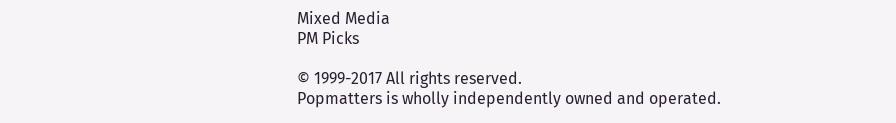Mixed Media
PM Picks

© 1999-2017 All rights reserved.
Popmatters is wholly independently owned and operated.